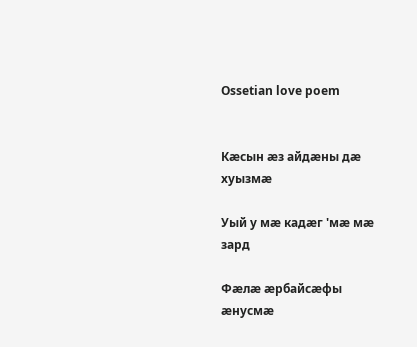Ossetian love poem


Кæсын æз айдæны дæ хуызмæ

Уый у мæ кадæг 'мæ мæ зард

Фæлæ æрбайсæфы æнусмæ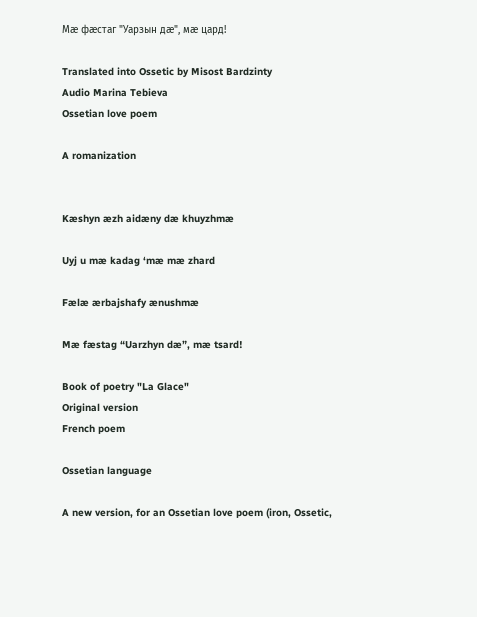Мæ фæстаг "Уарзын дæ", мæ цард!

Translated into Ossetic by Misost Bardzinty
Audio Marina Tebieva
Ossetian love poem

A romanization


Kæshyn æzh aidæny dæ khuyzhmæ

Uyj u mæ kadag ‘mæ mæ zhard

Fælæ ærbajshafy ænushmæ

Mæ fæstag “Uarzhyn dæ”, mæ tsard!

Book of poetry "La Glace"
Original version
French poem

Ossetian language

A new version, for an Ossetian love poem (iron, Ossetic,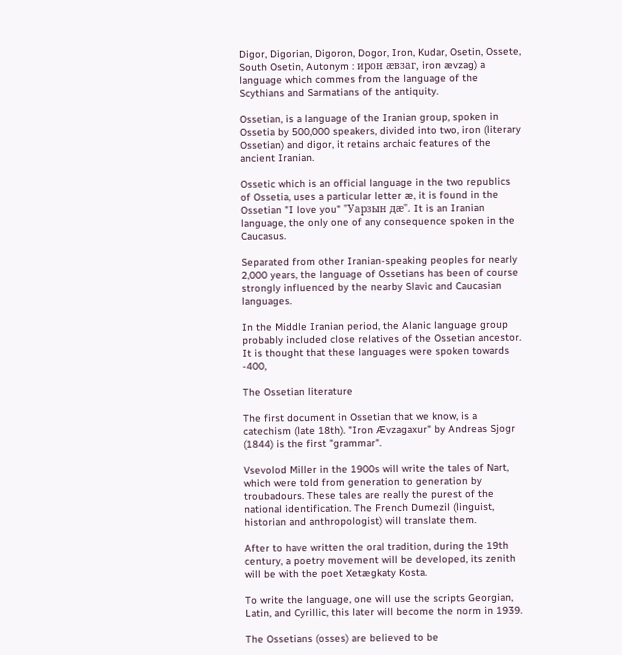Digor, Digorian, Digoron, Dogor, Iron, Kudar, Osetin, Ossete, South Osetin, Autonym : ирон æвзаг, iron ævzag) a language which commes from the language of the Scythians and Sarmatians of the antiquity.

Ossetian, is a language of the Iranian group, spoken in Ossetia by 500,000 speakers, divided into two, iron (literary Ossetian) and digor, it retains archaic features of the ancient Iranian.

Ossetic which is an official language in the two republics of Ossetia, uses a particular letter æ, it is found in the Ossetian "I love you" "Уарзын дæ". It is an Iranian language, the only one of any consequence spoken in the Caucasus.

Separated from other Iranian-speaking peoples for nearly 2,000 years, the language of Ossetians has been of course strongly influenced by the nearby Slavic and Caucasian languages.

In the Middle Iranian period, the Alanic language group probably included close relatives of the Ossetian ancestor. It is thought that these languages were spoken towards -400,

The Ossetian literature

The first document in Ossetian that we know, is a catechism (late 18th). "Iron Ævzagaxur" by Andreas Sjogr (1844) is the first "grammar".

Vsevolod Miller in the 1900s will write the tales of Nart, which were told from generation to generation by troubadours. These tales are really the purest of the national identification. The French Dumezil (linguist, historian and anthropologist) will translate them.

After to have written the oral tradition, during the 19th century, a poetry movement will be developed, its zenith will be with the poet Xetægkaty Kosta.

To write the language, one will use the scripts Georgian, Latin, and Cyrillic, this later will become the norm in 1939.

The Ossetians (osses) are believed to be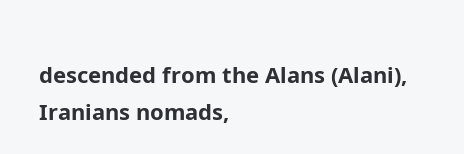descended from the Alans (Alani), Iranians nomads,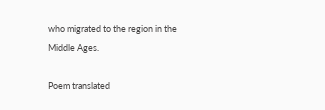who migrated to the region in the Middle Ages.

Poem translated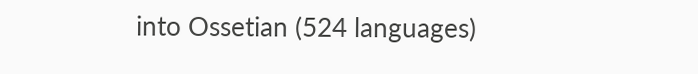into Ossetian (524 languages)